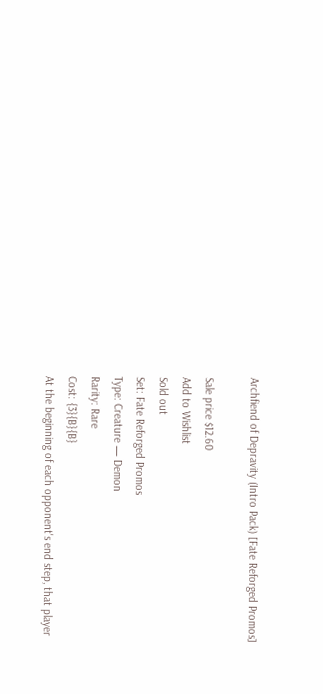Archfiend of Depravity (Intro Pack) [Fate Reforged Promos]

Sale price $12.60
Add to Wishlist
Sold out
Set: Fate Reforged Promos
Type: Creature — Demon
Rarity: Rare
Cost: {3}{B}{B}
At the beginning of each opponent's end step, that player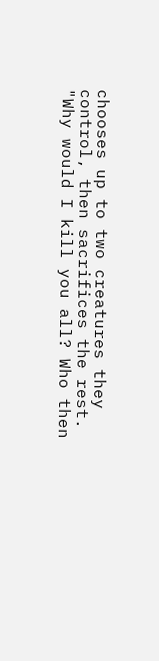chooses up to two creatures they control, then sacrifices the rest.
"Why would I kill you all? Who then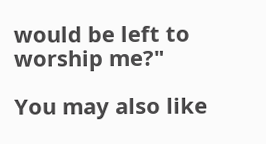would be left to worship me?"

You may also like